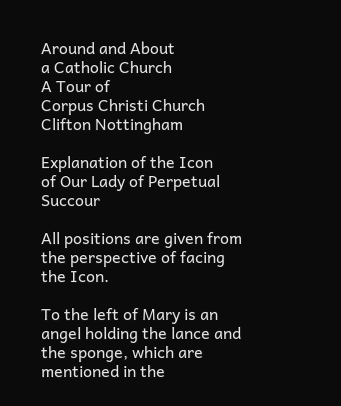Around and About
a Catholic Church
A Tour of
Corpus Christi Church
Clifton Nottingham

Explanation of the Icon
of Our Lady of Perpetual Succour

All positions are given from the perspective of facing the Icon.

To the left of Mary is an angel holding the lance and the sponge, which are mentioned in the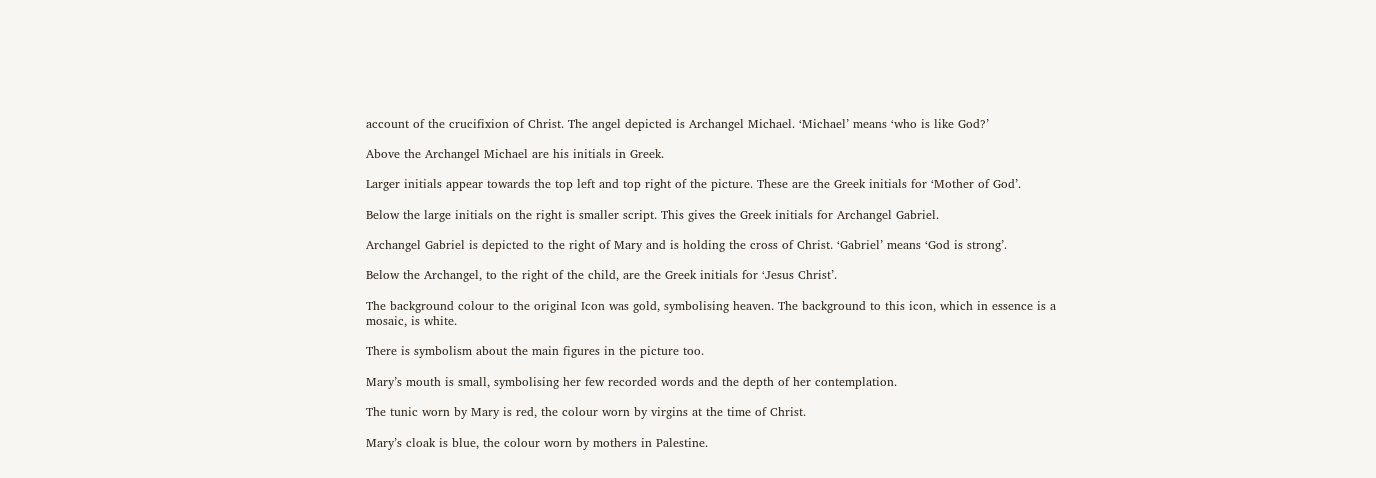account of the crucifixion of Christ. The angel depicted is Archangel Michael. ‘Michael’ means ‘who is like God?’

Above the Archangel Michael are his initials in Greek.

Larger initials appear towards the top left and top right of the picture. These are the Greek initials for ‘Mother of God’.

Below the large initials on the right is smaller script. This gives the Greek initials for Archangel Gabriel.

Archangel Gabriel is depicted to the right of Mary and is holding the cross of Christ. ‘Gabriel’ means ‘God is strong’.

Below the Archangel, to the right of the child, are the Greek initials for ‘Jesus Christ’.

The background colour to the original Icon was gold, symbolising heaven. The background to this icon, which in essence is a mosaic, is white.

There is symbolism about the main figures in the picture too.

Mary’s mouth is small, symbolising her few recorded words and the depth of her contemplation.

The tunic worn by Mary is red, the colour worn by virgins at the time of Christ.

Mary’s cloak is blue, the colour worn by mothers in Palestine.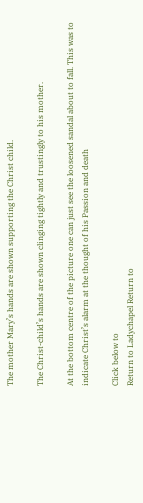The mother Mary’s hands are shown supporting the Christ child.

The Christ-child’s hands are shown clinging tightly and trustingly to his mother.

At the bottom centre of the picture one can just see the loosened sandal about to fall. This was to indicate Christ’s alarm at the thought of his Passion and death

Click below to
Return to Ladychapel Return to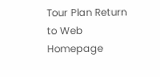Tour Plan Return to Web Homepage